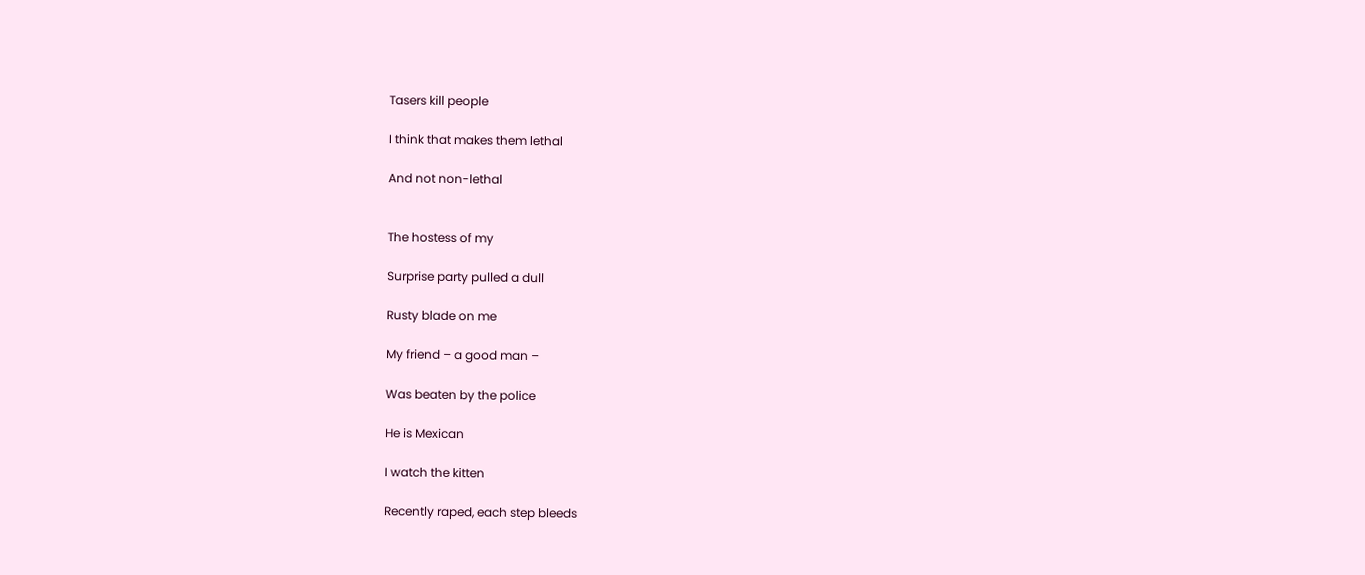Tasers kill people

I think that makes them lethal

And not non-lethal


The hostess of my

Surprise party pulled a dull

Rusty blade on me

My friend – a good man –

Was beaten by the police

He is Mexican

I watch the kitten

Recently raped, each step bleeds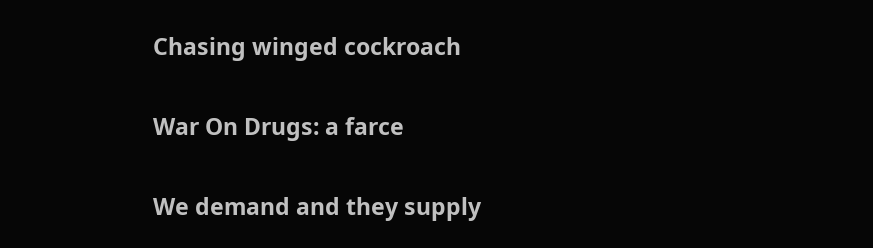Chasing winged cockroach

War On Drugs: a farce

We demand and they supply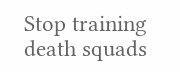Stop training death squads